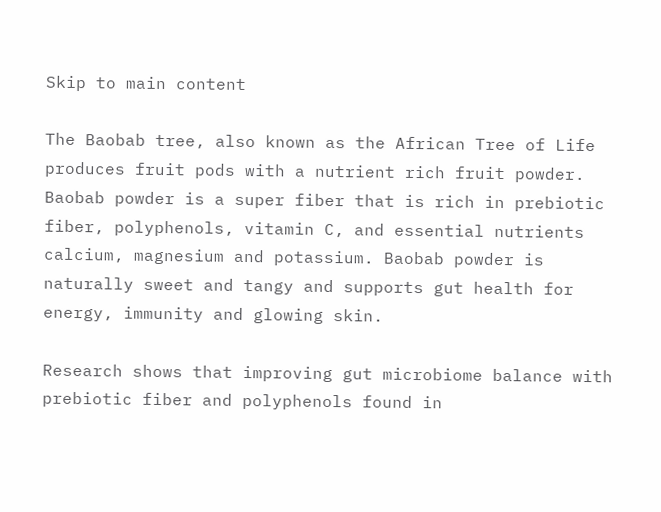Skip to main content

The Baobab tree, also known as the African Tree of Life produces fruit pods with a nutrient rich fruit powder. Baobab powder is a super fiber that is rich in prebiotic fiber, polyphenols, vitamin C, and essential nutrients calcium, magnesium and potassium. Baobab powder is naturally sweet and tangy and supports gut health for energy, immunity and glowing skin.

Research shows that improving gut microbiome balance with prebiotic fiber and polyphenols found in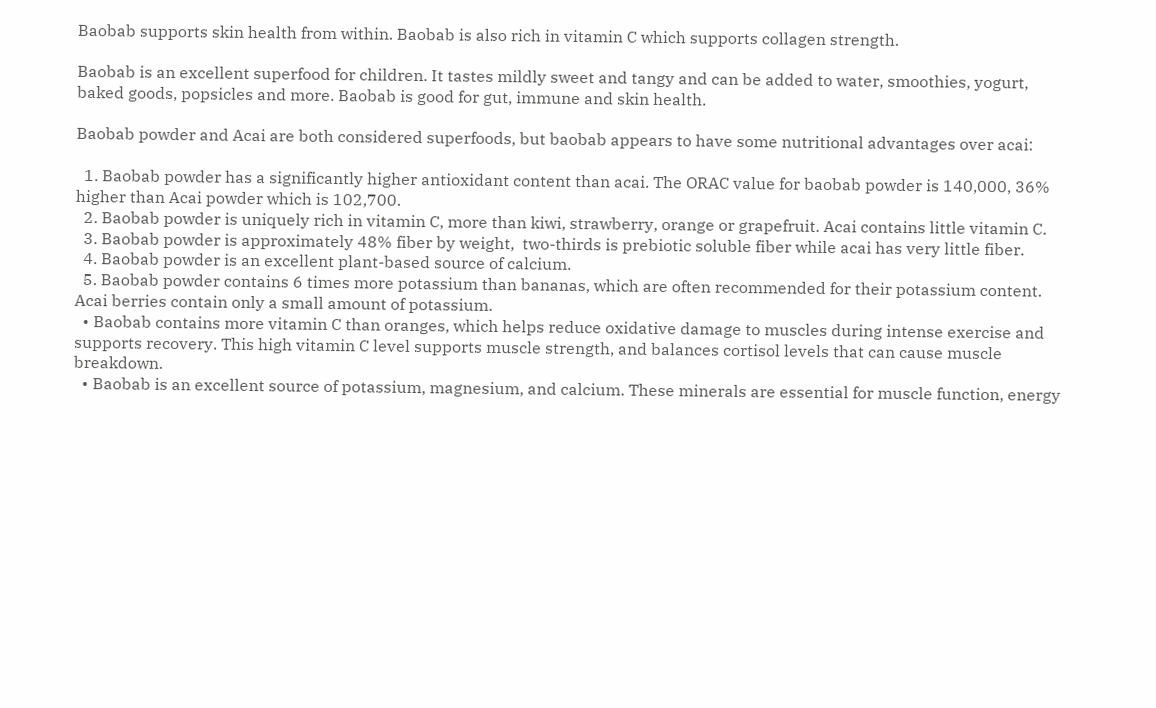Baobab supports skin health from within. Baobab is also rich in vitamin C which supports collagen strength.

Baobab is an excellent superfood for children. It tastes mildly sweet and tangy and can be added to water, smoothies, yogurt, baked goods, popsicles and more. Baobab is good for gut, immune and skin health.

Baobab powder and Acai are both considered superfoods, but baobab appears to have some nutritional advantages over acai:

  1. Baobab powder has a significantly higher antioxidant content than acai. The ORAC value for baobab powder is 140,000, 36% higher than Acai powder which is 102,700.
  2. Baobab powder is uniquely rich in vitamin C, more than kiwi, strawberry, orange or grapefruit. Acai contains little vitamin C.
  3. Baobab powder is approximately 48% fiber by weight,  two-thirds is prebiotic soluble fiber while acai has very little fiber.
  4. Baobab powder is an excellent plant-based source of calcium.
  5. Baobab powder contains 6 times more potassium than bananas, which are often recommended for their potassium content. Acai berries contain only a small amount of potassium.
  • Baobab contains more vitamin C than oranges, which helps reduce oxidative damage to muscles during intense exercise and supports recovery. This high vitamin C level supports muscle strength, and balances cortisol levels that can cause muscle breakdown.
  • Baobab is an excellent source of potassium, magnesium, and calcium. These minerals are essential for muscle function, energy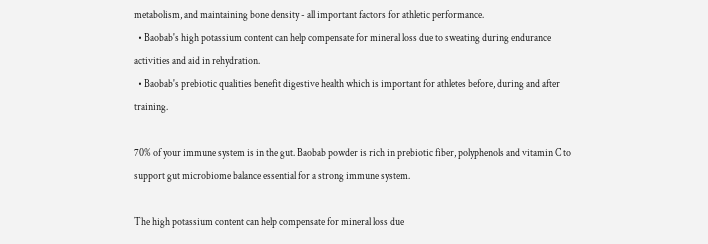metabolism, and maintaining bone density - all important factors for athletic performance.
  • Baobab's high potassium content can help compensate for mineral loss due to sweating during endurance activities and aid in rehydration.
  • Baobab's prebiotic qualities benefit digestive health which is important for athletes before, during and after training.

70% of your immune system is in the gut. Baobab powder is rich in prebiotic fiber, polyphenols and vitamin C to support gut microbiome balance essential for a strong immune system.

The high potassium content can help compensate for mineral loss due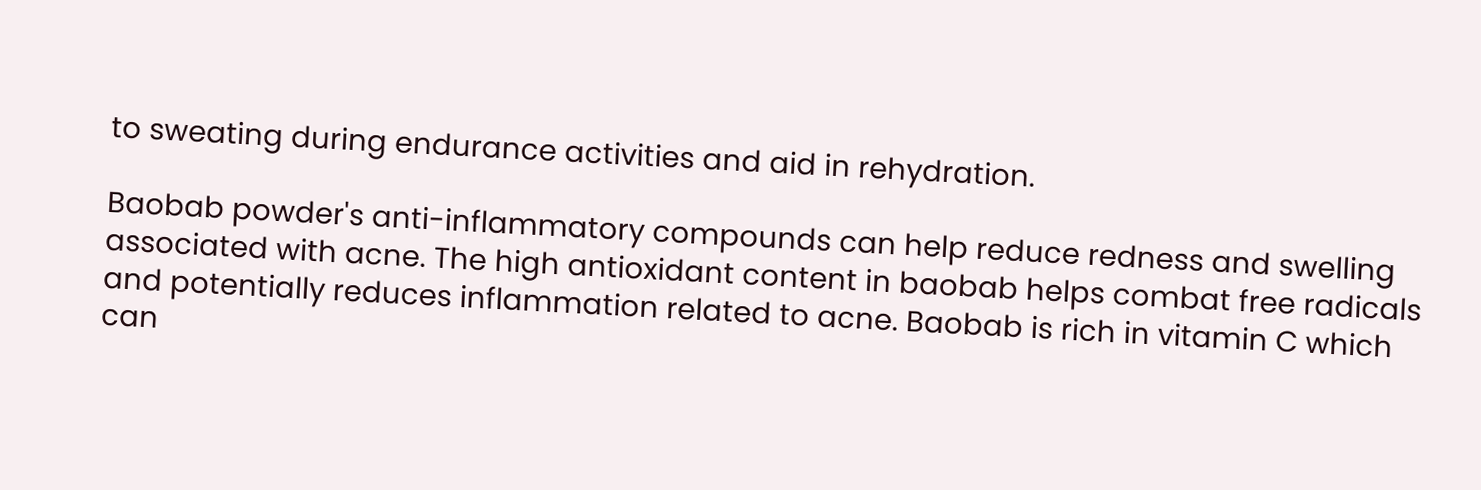to sweating during endurance activities and aid in rehydration.

Baobab powder's anti-inflammatory compounds can help reduce redness and swelling associated with acne. The high antioxidant content in baobab helps combat free radicals and potentially reduces inflammation related to acne. Baobab is rich in vitamin C which can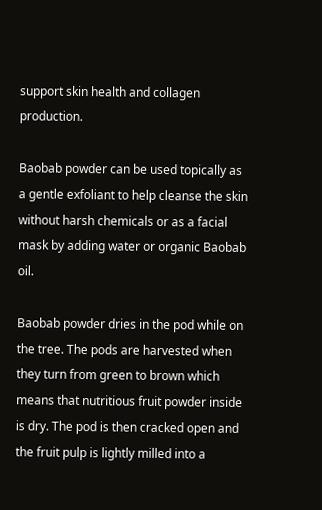support skin health and collagen production.

Baobab powder can be used topically as a gentle exfoliant to help cleanse the skin without harsh chemicals or as a facial mask by adding water or organic Baobab oil.

Baobab powder dries in the pod while on the tree. The pods are harvested when they turn from green to brown which means that nutritious fruit powder inside is dry. The pod is then cracked open and the fruit pulp is lightly milled into a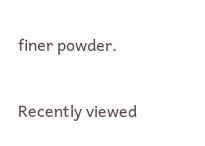finer powder.

Recently viewed